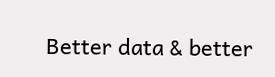Better data & better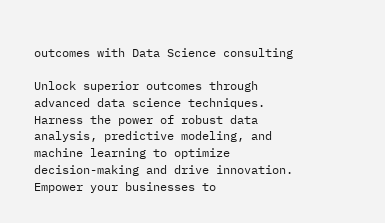outcomes with Data Science consulting

Unlock superior outcomes through advanced data science techniques. Harness the power of robust data analysis, predictive modeling, and machine learning to optimize decision-making and drive innovation. Empower your businesses to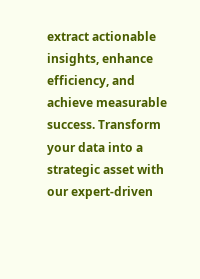extract actionable insights, enhance efficiency, and achieve measurable success. Transform your data into a strategic asset with our expert-driven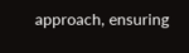approach, ensuring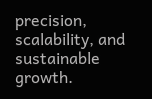precision, scalability, and sustainable growth.